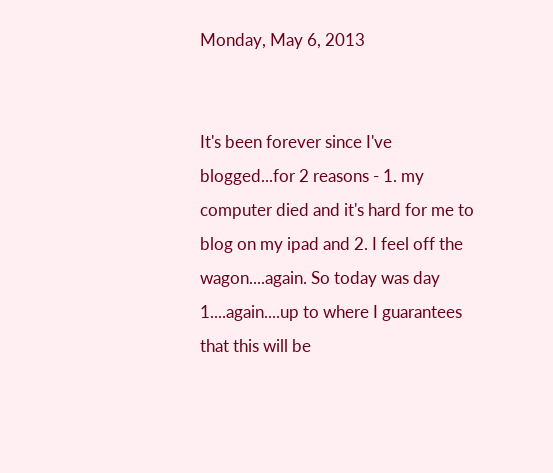Monday, May 6, 2013


It's been forever since I've blogged...for 2 reasons - 1. my computer died and it's hard for me to blog on my ipad and 2. I feel off the wagon....again. So today was day 1....again....up to where I guarantees that this will be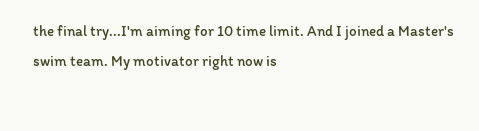the final try...I'm aiming for 10 time limit. And I joined a Master's swim team. My motivator right now is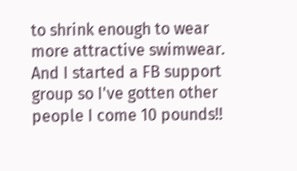to shrink enough to wear more attractive swimwear. And I started a FB support group so I've gotten other people I come 10 pounds!!